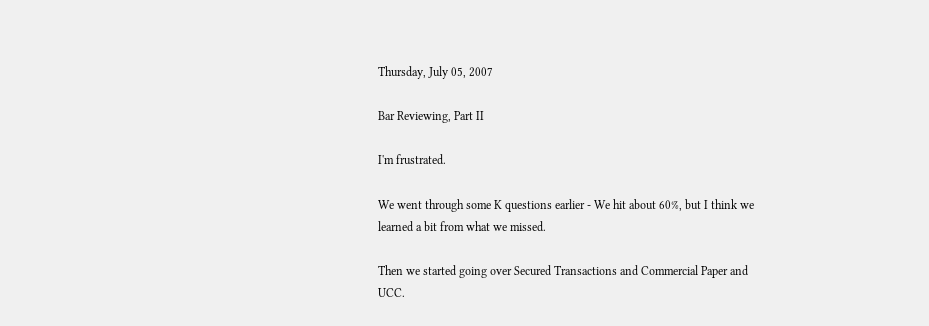Thursday, July 05, 2007

Bar Reviewing, Part II

I'm frustrated.

We went through some K questions earlier - We hit about 60%, but I think we learned a bit from what we missed.

Then we started going over Secured Transactions and Commercial Paper and UCC.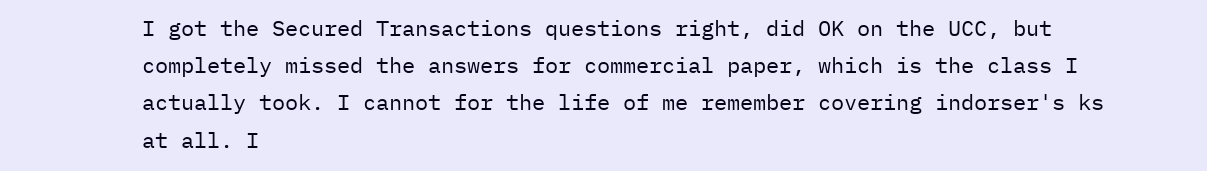I got the Secured Transactions questions right, did OK on the UCC, but completely missed the answers for commercial paper, which is the class I actually took. I cannot for the life of me remember covering indorser's ks at all. I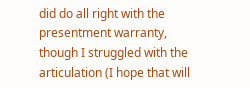did do all right with the presentment warranty, though I struggled with the articulation (I hope that will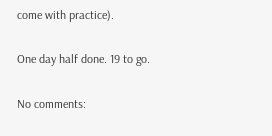come with practice).

One day half done. 19 to go.

No comments: